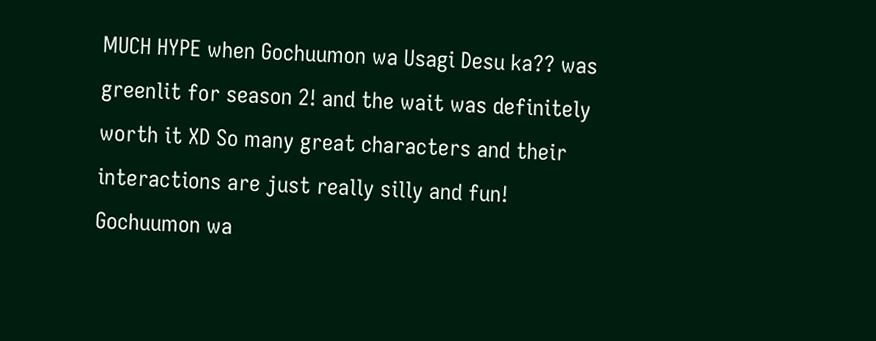MUCH HYPE when Gochuumon wa Usagi Desu ka?? was greenlit for season 2! and the wait was definitely worth it XD So many great characters and their interactions are just really silly and fun! Gochuumon wa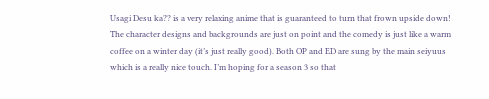Usagi Desu ka?? is a very relaxing anime that is guaranteed to turn that frown upside down! The character designs and backgrounds are just on point and the comedy is just like a warm coffee on a winter day (it’s just really good). Both OP and ED are sung by the main seiyuus which is a really nice touch. I’m hoping for a season 3 so that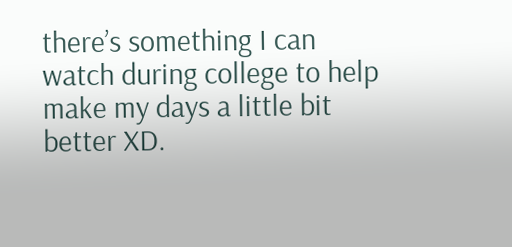there’s something I can watch during college to help make my days a little bit better XD.